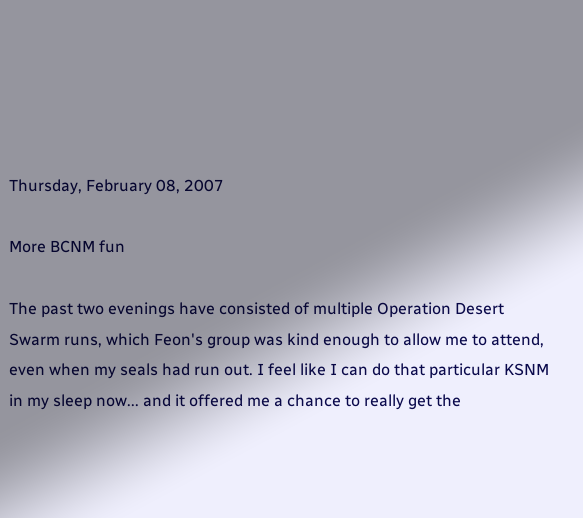Thursday, February 08, 2007

More BCNM fun

The past two evenings have consisted of multiple Operation Desert Swarm runs, which Feon's group was kind enough to allow me to attend, even when my seals had run out. I feel like I can do that particular KSNM in my sleep now... and it offered me a chance to really get the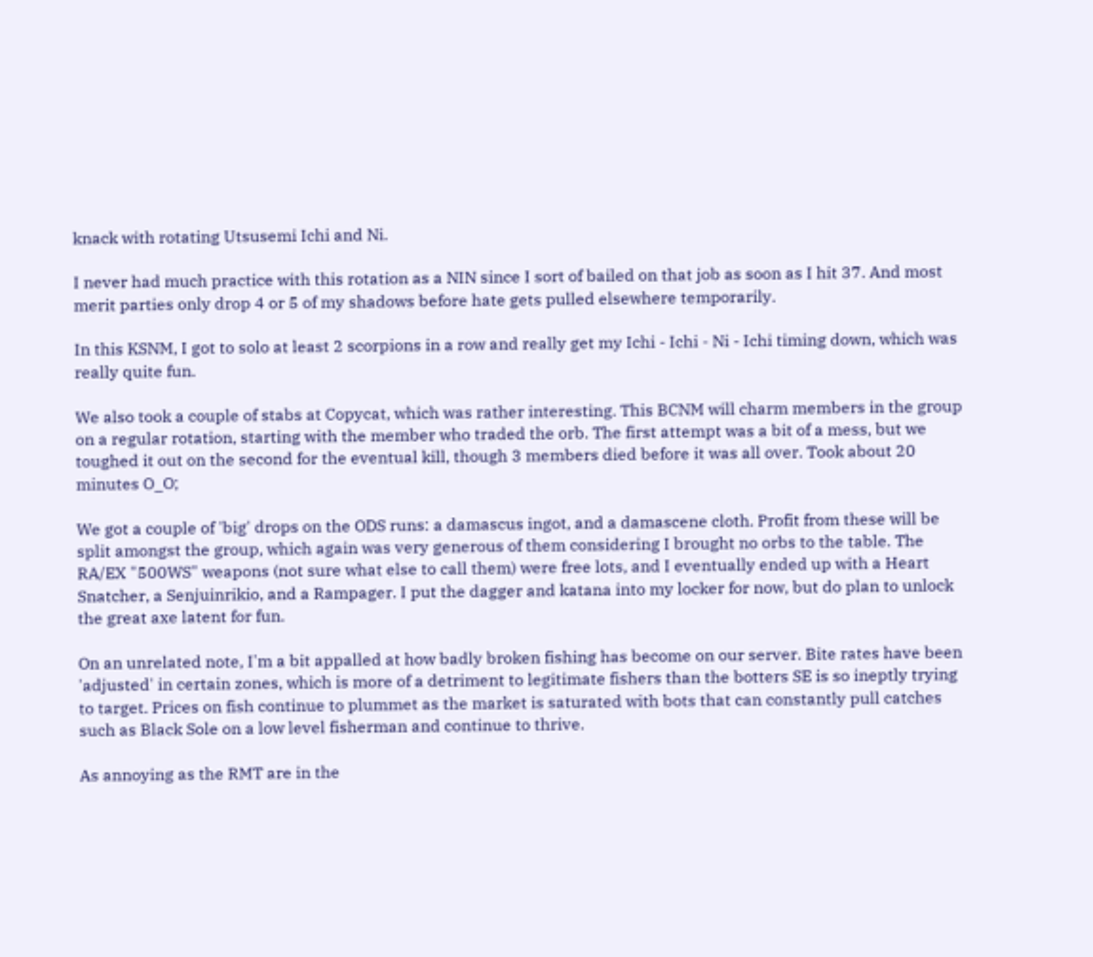knack with rotating Utsusemi Ichi and Ni.

I never had much practice with this rotation as a NIN since I sort of bailed on that job as soon as I hit 37. And most merit parties only drop 4 or 5 of my shadows before hate gets pulled elsewhere temporarily.

In this KSNM, I got to solo at least 2 scorpions in a row and really get my Ichi - Ichi - Ni - Ichi timing down, which was really quite fun.

We also took a couple of stabs at Copycat, which was rather interesting. This BCNM will charm members in the group on a regular rotation, starting with the member who traded the orb. The first attempt was a bit of a mess, but we toughed it out on the second for the eventual kill, though 3 members died before it was all over. Took about 20 minutes O_O;

We got a couple of 'big' drops on the ODS runs: a damascus ingot, and a damascene cloth. Profit from these will be split amongst the group, which again was very generous of them considering I brought no orbs to the table. The RA/EX "500WS" weapons (not sure what else to call them) were free lots, and I eventually ended up with a Heart Snatcher, a Senjuinrikio, and a Rampager. I put the dagger and katana into my locker for now, but do plan to unlock the great axe latent for fun.

On an unrelated note, I'm a bit appalled at how badly broken fishing has become on our server. Bite rates have been 'adjusted' in certain zones, which is more of a detriment to legitimate fishers than the botters SE is so ineptly trying to target. Prices on fish continue to plummet as the market is saturated with bots that can constantly pull catches such as Black Sole on a low level fisherman and continue to thrive.

As annoying as the RMT are in the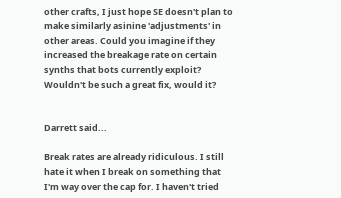other crafts, I just hope SE doesn't plan to make similarly asinine 'adjustments' in other areas. Could you imagine if they increased the breakage rate on certain synths that bots currently exploit? Wouldn't be such a great fix, would it?


Darrett said...

Break rates are already ridiculous. I still hate it when I break on something that I'm way over the cap for. I haven't tried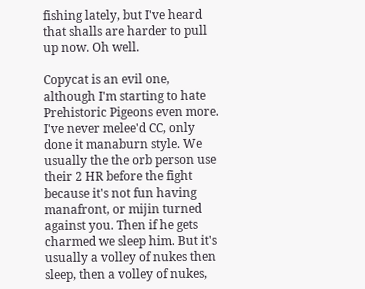fishing lately, but I've heard that shalls are harder to pull up now. Oh well.

Copycat is an evil one, although I'm starting to hate Prehistoric Pigeons even more. I've never melee'd CC, only done it manaburn style. We usually the the orb person use their 2 HR before the fight because it's not fun having manafront, or mijin turned against you. Then if he gets charmed we sleep him. But it's usually a volley of nukes then sleep, then a volley of nukes,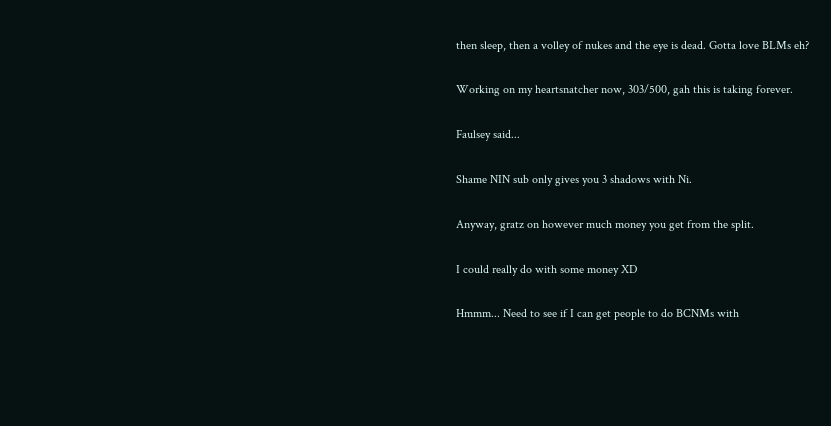then sleep, then a volley of nukes and the eye is dead. Gotta love BLMs eh?

Working on my heartsnatcher now, 303/500, gah this is taking forever.

Faulsey said...

Shame NIN sub only gives you 3 shadows with Ni.

Anyway, gratz on however much money you get from the split.

I could really do with some money XD

Hmmm... Need to see if I can get people to do BCNMs with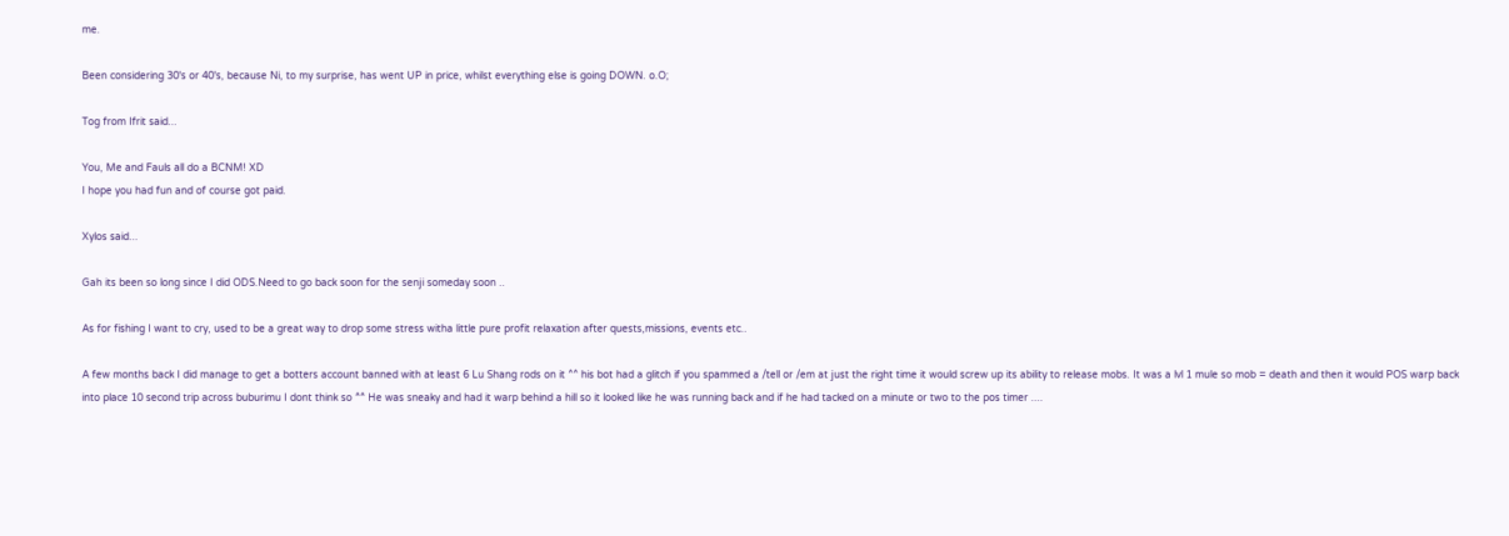me.

Been considering 30's or 40's, because Ni, to my surprise, has went UP in price, whilst everything else is going DOWN. o.O;

Tog from Ifrit said...

You, Me and Fauls all do a BCNM! XD
I hope you had fun and of course got paid.

Xylos said...

Gah its been so long since I did ODS.Need to go back soon for the senji someday soon ..

As for fishing I want to cry, used to be a great way to drop some stress witha little pure profit relaxation after quests,missions, events etc..

A few months back I did manage to get a botters account banned with at least 6 Lu Shang rods on it ^^ his bot had a glitch if you spammed a /tell or /em at just the right time it would screw up its ability to release mobs. It was a lvl 1 mule so mob = death and then it would POS warp back into place 10 second trip across buburimu I dont think so ^^ He was sneaky and had it warp behind a hill so it looked like he was running back and if he had tacked on a minute or two to the pos timer ....